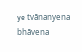ye tvānanyena bhāvena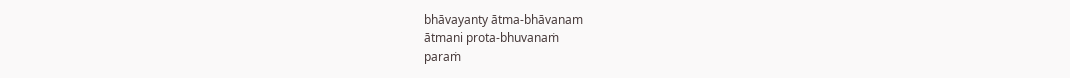bhāvayanty ātma-bhāvanam
ātmani prota-bhuvanaṁ
paraṁ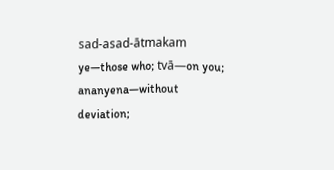sad-asad-ātmakam
ye—those who; tvā—on you; ananyena—without deviation;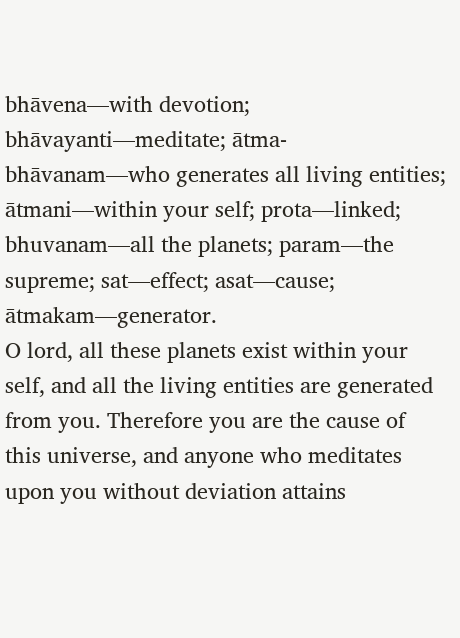bhāvena—with devotion; bhāvayanti—meditate; ātma-bhāvanam—who generates all living entities; ātmani—within your self; prota—linked; bhuvanam—all the planets; param—the supreme; sat—effect; asat—cause; ātmakam—generator.
O lord, all these planets exist within your self, and all the living entities are generated from you. Therefore you are the cause of this universe, and anyone who meditates upon you without deviation attains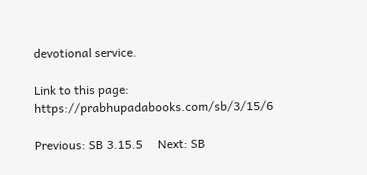devotional service.

Link to this page: https://prabhupadabooks.com/sb/3/15/6

Previous: SB 3.15.5     Next: SB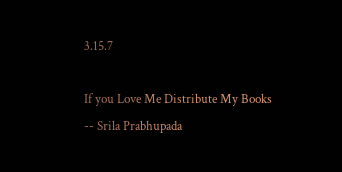3.15.7

If you Love Me Distribute My Books -- Srila Prabhupada